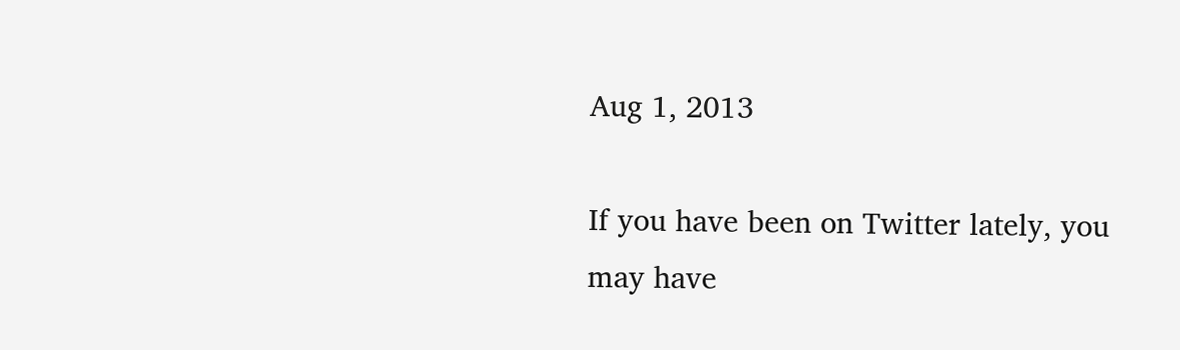Aug 1, 2013

If you have been on Twitter lately, you may have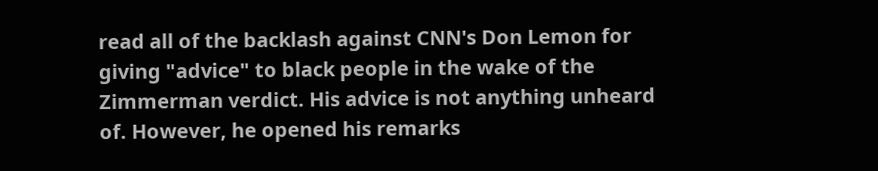read all of the backlash against CNN's Don Lemon for giving "advice" to black people in the wake of the Zimmerman verdict. His advice is not anything unheard of. However, he opened his remarks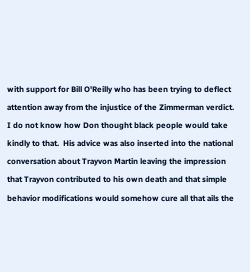with support for Bill O'Reilly who has been trying to deflect attention away from the injustice of the Zimmerman verdict. I do not know how Don thought black people would take kindly to that.  His advice was also inserted into the national conversation about Trayvon Martin leaving the impression that Trayvon contributed to his own death and that simple behavior modifications would somehow cure all that ails the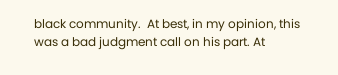black community.  At best, in my opinion, this was a bad judgment call on his part. At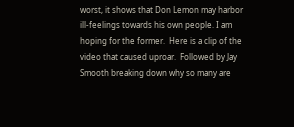worst, it shows that Don Lemon may harbor ill-feelings towards his own people. I am hoping for the former.  Here is a clip of the video that caused uproar.  Followed by Jay Smooth breaking down why so many are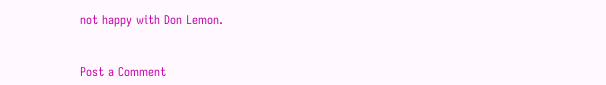not happy with Don Lemon.


Post a Comment